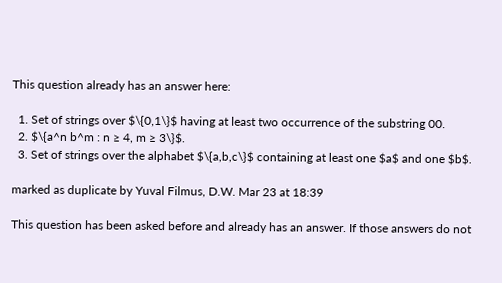This question already has an answer here:

  1. Set of strings over $\{0,1\}$ having at least two occurrence of the substring 00.
  2. $\{a^n b^m : n ≥ 4, m ≥ 3\}$.
  3. Set of strings over the alphabet $\{a,b,c\}$ containing at least one $a$ and one $b$.

marked as duplicate by Yuval Filmus, D.W. Mar 23 at 18:39

This question has been asked before and already has an answer. If those answers do not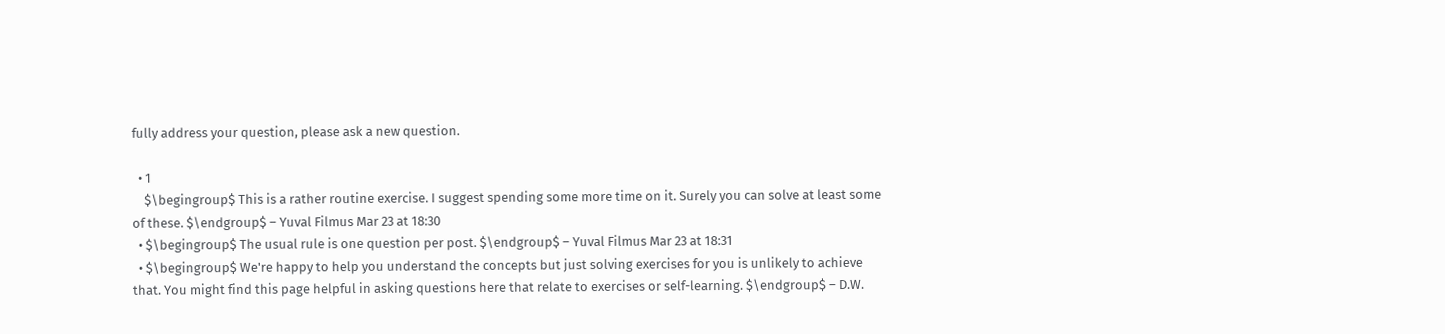fully address your question, please ask a new question.

  • 1
    $\begingroup$ This is a rather routine exercise. I suggest spending some more time on it. Surely you can solve at least some of these. $\endgroup$ – Yuval Filmus Mar 23 at 18:30
  • $\begingroup$ The usual rule is one question per post. $\endgroup$ – Yuval Filmus Mar 23 at 18:31
  • $\begingroup$ We're happy to help you understand the concepts but just solving exercises for you is unlikely to achieve that. You might find this page helpful in asking questions here that relate to exercises or self-learning. $\endgroup$ – D.W.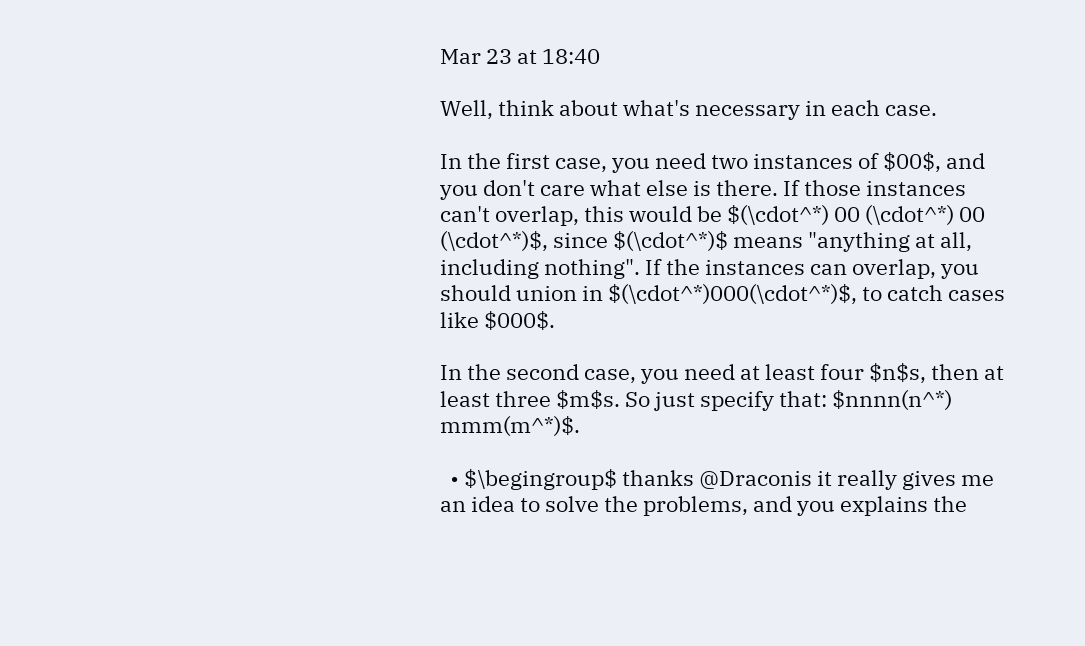Mar 23 at 18:40

Well, think about what's necessary in each case.

In the first case, you need two instances of $00$, and you don't care what else is there. If those instances can't overlap, this would be $(\cdot^*) 00 (\cdot^*) 00 (\cdot^*)$, since $(\cdot^*)$ means "anything at all, including nothing". If the instances can overlap, you should union in $(\cdot^*)000(\cdot^*)$, to catch cases like $000$.

In the second case, you need at least four $n$s, then at least three $m$s. So just specify that: $nnnn(n^*) mmm(m^*)$.

  • $\begingroup$ thanks @Draconis it really gives me an idea to solve the problems, and you explains the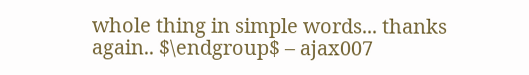whole thing in simple words... thanks again.. $\endgroup$ – ajax007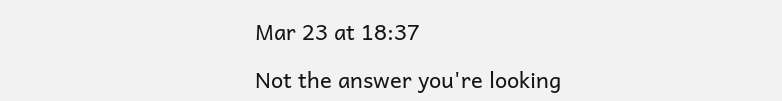Mar 23 at 18:37

Not the answer you're looking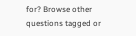for? Browse other questions tagged or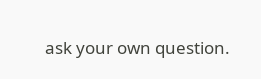ask your own question.